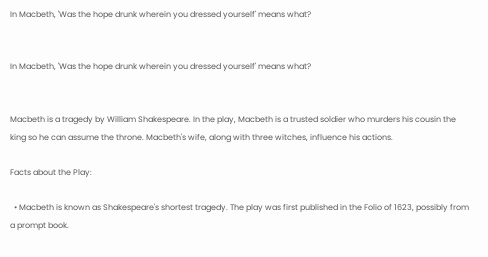In Macbeth, 'Was the hope drunk wherein you dressed yourself' means what?


In Macbeth, 'Was the hope drunk wherein you dressed yourself' means what?


Macbeth is a tragedy by William Shakespeare. In the play, Macbeth is a trusted soldier who murders his cousin the king so he can assume the throne. Macbeth's wife, along with three witches, influence his actions.

Facts about the Play:

  • Macbeth is known as Shakespeare's shortest tragedy. The play was first published in the Folio of 1623, possibly from a prompt book.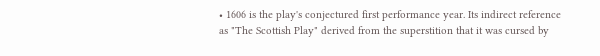• 1606 is the play's conjectured first performance year. Its indirect reference as "The Scottish Play" derived from the superstition that it was cursed by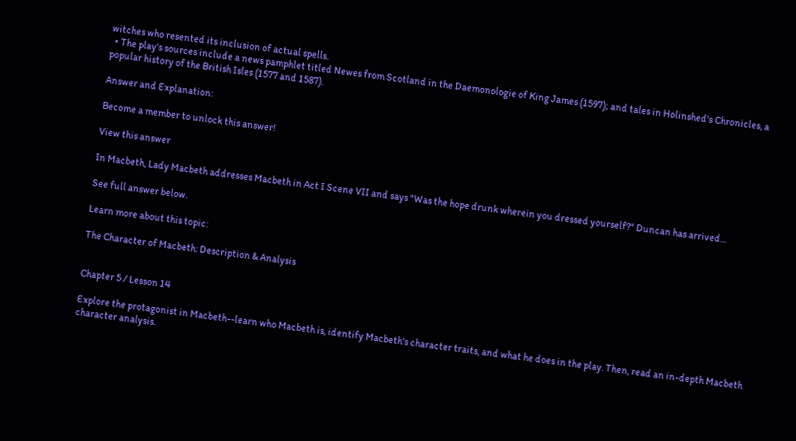witches who resented its inclusion of actual spells.
  • The play's sources include a news pamphlet titled Newes from Scotland in the Daemonologie of King James (1597); and tales in Holinshed's Chronicles, a popular history of the British Isles (1577 and 1587).

Answer and Explanation:

Become a member to unlock this answer!

View this answer

In Macbeth, Lady Macbeth addresses Macbeth in Act I Scene VII and says "Was the hope drunk wherein you dressed yourself?" Duncan has arrived...

See full answer below.

Learn more about this topic:

The Character of Macbeth: Description & Analysis


Chapter 5 / Lesson 14

Explore the protagonist in Macbeth--learn who Macbeth is, identify Macbeth's character traits, and what he does in the play. Then, read an in-depth Macbeth character analysis.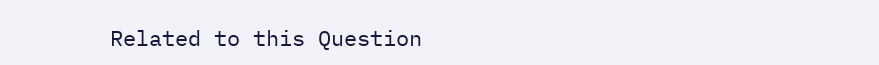Related to this Question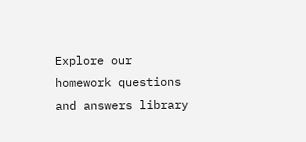Explore our homework questions and answers library